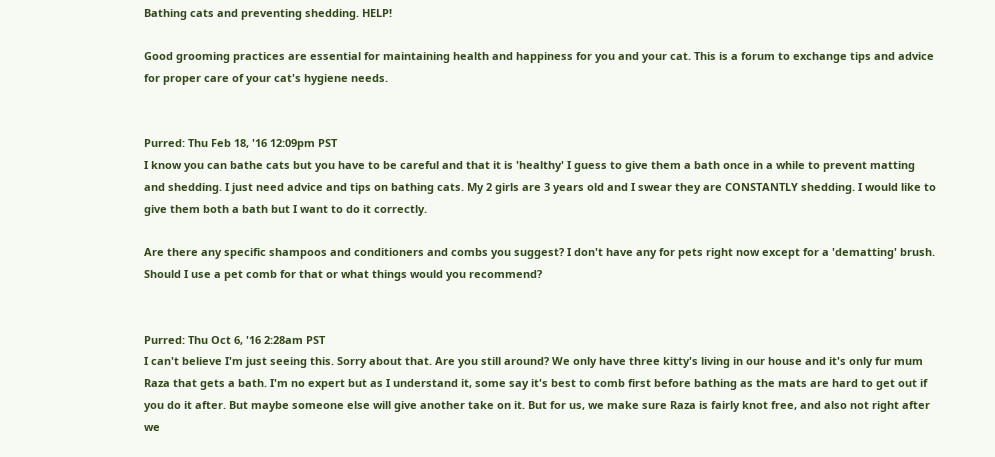Bathing cats and preventing shedding. HELP!

Good grooming practices are essential for maintaining health and happiness for you and your cat. This is a forum to exchange tips and advice for proper care of your cat's hygiene needs.


Purred: Thu Feb 18, '16 12:09pm PST
I know you can bathe cats but you have to be careful and that it is 'healthy' I guess to give them a bath once in a while to prevent matting and shedding. I just need advice and tips on bathing cats. My 2 girls are 3 years old and I swear they are CONSTANTLY shedding. I would like to give them both a bath but I want to do it correctly.

Are there any specific shampoos and conditioners and combs you suggest? I don't have any for pets right now except for a 'dematting' brush. Should I use a pet comb for that or what things would you recommend?


Purred: Thu Oct 6, '16 2:28am PST
I can't believe I'm just seeing this. Sorry about that. Are you still around? We only have three kitty's living in our house and it's only fur mum Raza that gets a bath. I'm no expert but as I understand it, some say it's best to comb first before bathing as the mats are hard to get out if you do it after. But maybe someone else will give another take on it. But for us, we make sure Raza is fairly knot free, and also not right after we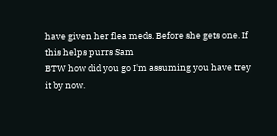have given her flea meds. Before she gets one. If this helps purrs Sam
BTW how did you go I'm assuming you have trey it by now.